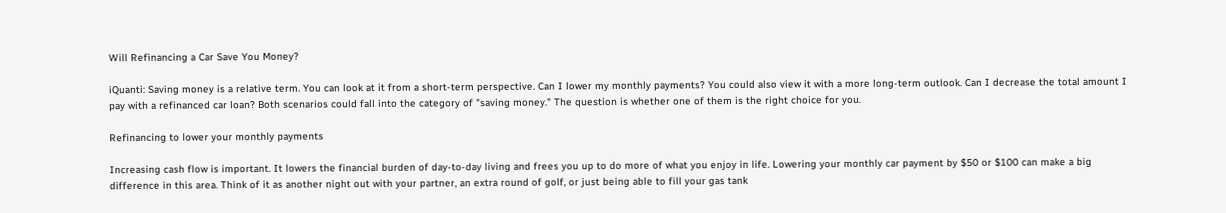Will Refinancing a Car Save You Money?

iQuanti: Saving money is a relative term. You can look at it from a short-term perspective. Can I lower my monthly payments? You could also view it with a more long-term outlook. Can I decrease the total amount I pay with a refinanced car loan? Both scenarios could fall into the category of "saving money." The question is whether one of them is the right choice for you.

Refinancing to lower your monthly payments

Increasing cash flow is important. It lowers the financial burden of day-to-day living and frees you up to do more of what you enjoy in life. Lowering your monthly car payment by $50 or $100 can make a big difference in this area. Think of it as another night out with your partner, an extra round of golf, or just being able to fill your gas tank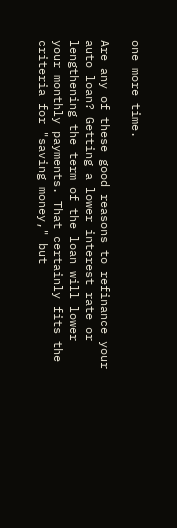one more time.

Are any of these good reasons to refinance your auto loan? Getting a lower interest rate or lengthening the term of the loan will lower your monthly payments. That certainly fits the criteria for "saving money," but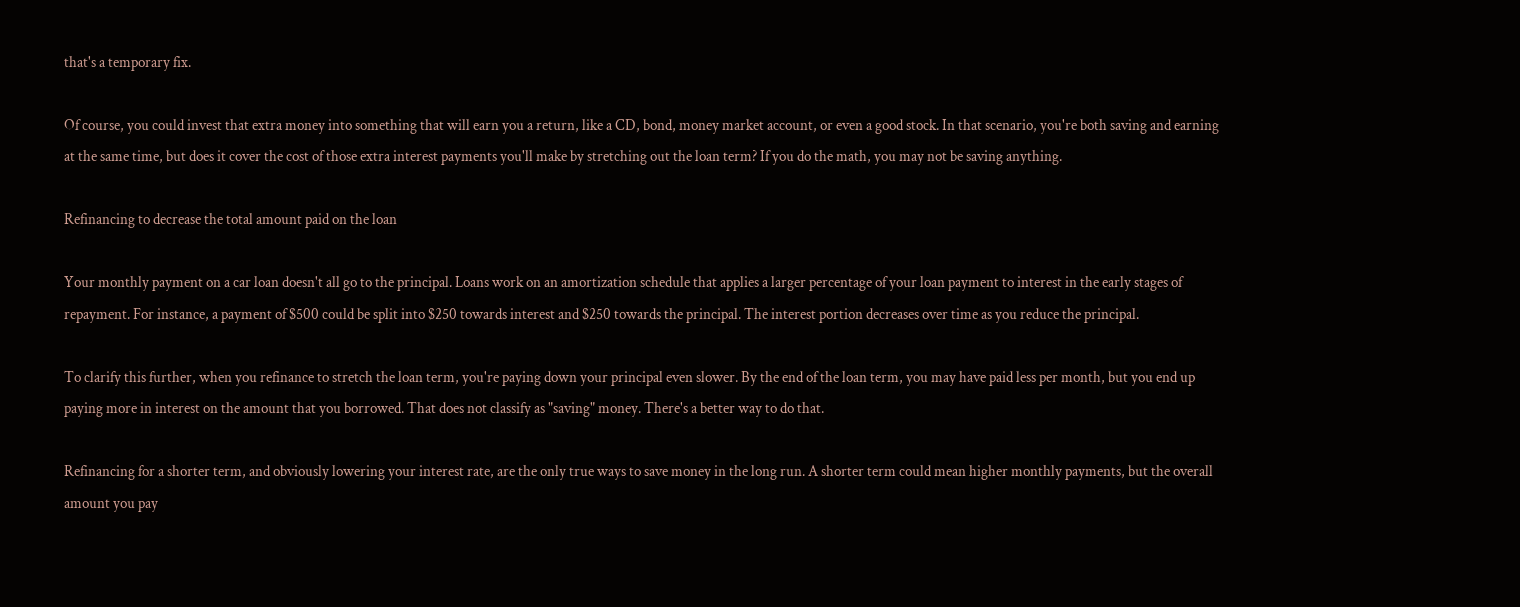that's a temporary fix.

Of course, you could invest that extra money into something that will earn you a return, like a CD, bond, money market account, or even a good stock. In that scenario, you're both saving and earning at the same time, but does it cover the cost of those extra interest payments you'll make by stretching out the loan term? If you do the math, you may not be saving anything.

Refinancing to decrease the total amount paid on the loan

Your monthly payment on a car loan doesn't all go to the principal. Loans work on an amortization schedule that applies a larger percentage of your loan payment to interest in the early stages of repayment. For instance, a payment of $500 could be split into $250 towards interest and $250 towards the principal. The interest portion decreases over time as you reduce the principal.

To clarify this further, when you refinance to stretch the loan term, you're paying down your principal even slower. By the end of the loan term, you may have paid less per month, but you end up paying more in interest on the amount that you borrowed. That does not classify as "saving" money. There's a better way to do that.

Refinancing for a shorter term, and obviously lowering your interest rate, are the only true ways to save money in the long run. A shorter term could mean higher monthly payments, but the overall amount you pay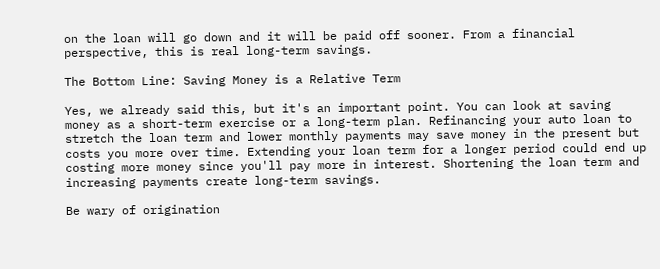on the loan will go down and it will be paid off sooner. From a financial perspective, this is real long-term savings.

The Bottom Line: Saving Money is a Relative Term

Yes, we already said this, but it's an important point. You can look at saving money as a short-term exercise or a long-term plan. Refinancing your auto loan to stretch the loan term and lower monthly payments may save money in the present but costs you more over time. Extending your loan term for a longer period could end up costing more money since you'll pay more in interest. Shortening the loan term and increasing payments create long-term savings.

Be wary of origination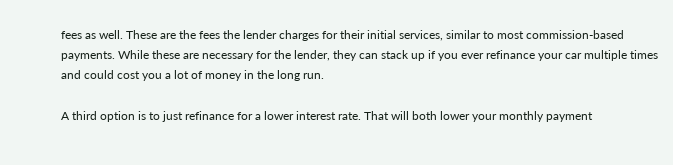fees as well. These are the fees the lender charges for their initial services, similar to most commission-based payments. While these are necessary for the lender, they can stack up if you ever refinance your car multiple times and could cost you a lot of money in the long run.

A third option is to just refinance for a lower interest rate. That will both lower your monthly payment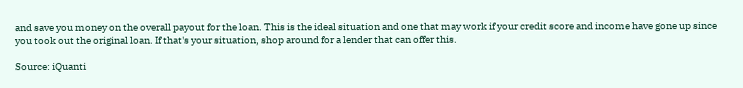and save you money on the overall payout for the loan. This is the ideal situation and one that may work if your credit score and income have gone up since you took out the original loan. If that's your situation, shop around for a lender that can offer this.

Source: iQuanti